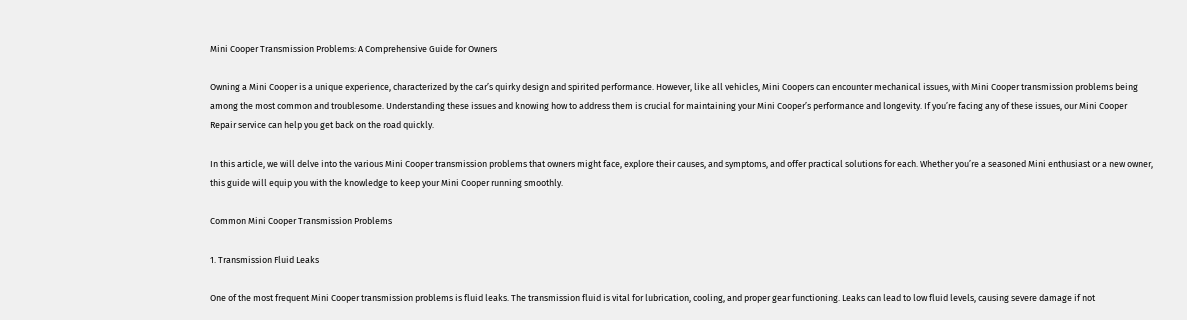Mini Cooper Transmission Problems: A Comprehensive Guide for Owners

Owning a Mini Cooper is a unique experience, characterized by the car’s quirky design and spirited performance. However, like all vehicles, Mini Coopers can encounter mechanical issues, with Mini Cooper transmission problems being among the most common and troublesome. Understanding these issues and knowing how to address them is crucial for maintaining your Mini Cooper’s performance and longevity. If you’re facing any of these issues, our Mini Cooper Repair service can help you get back on the road quickly.

In this article, we will delve into the various Mini Cooper transmission problems that owners might face, explore their causes, and symptoms, and offer practical solutions for each. Whether you’re a seasoned Mini enthusiast or a new owner, this guide will equip you with the knowledge to keep your Mini Cooper running smoothly.

Common Mini Cooper Transmission Problems

1. Transmission Fluid Leaks

One of the most frequent Mini Cooper transmission problems is fluid leaks. The transmission fluid is vital for lubrication, cooling, and proper gear functioning. Leaks can lead to low fluid levels, causing severe damage if not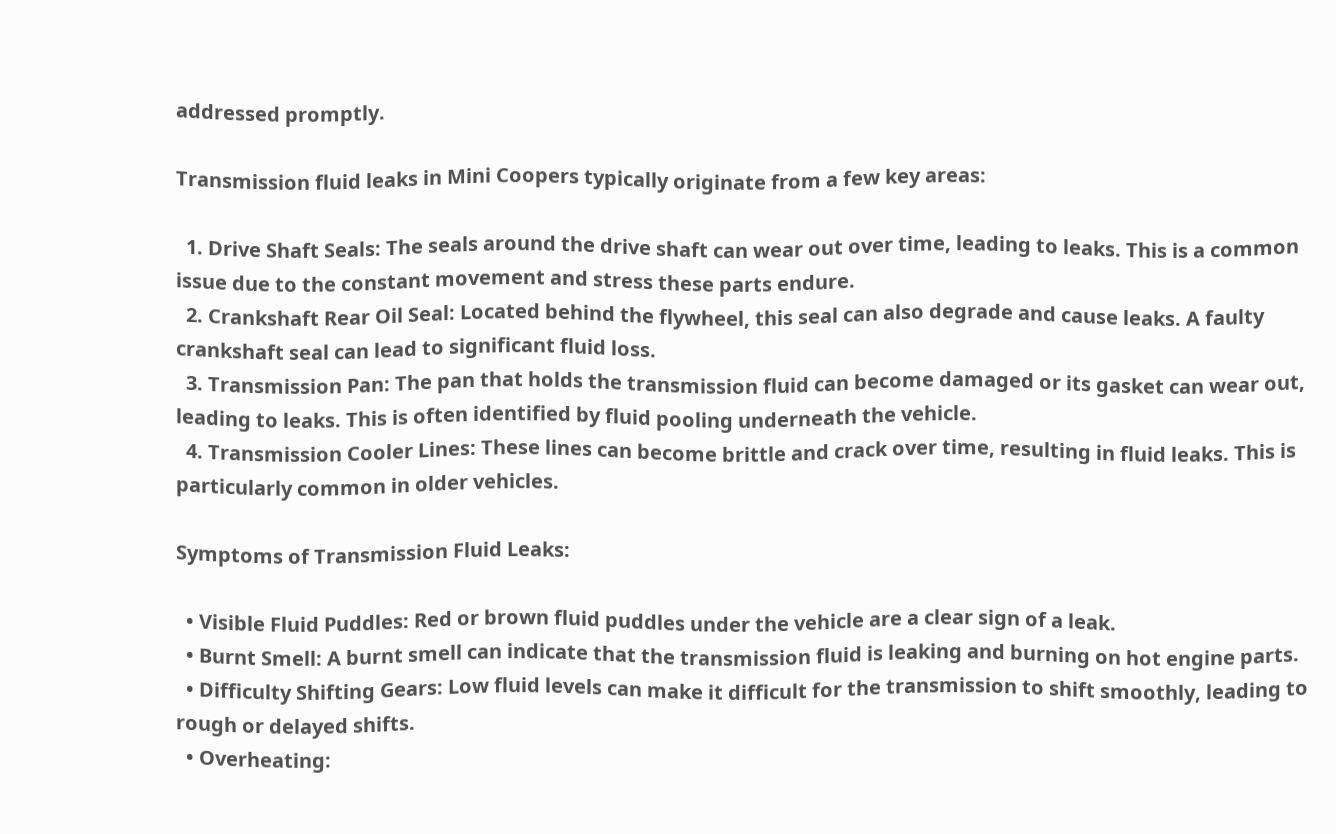addressed promptly.

Transmission fluid leaks in Mini Coopers typically originate from a few key areas:

  1. Drive Shaft Seals: The seals around the drive shaft can wear out over time, leading to leaks. This is a common issue due to the constant movement and stress these parts endure.
  2. Crankshaft Rear Oil Seal: Located behind the flywheel, this seal can also degrade and cause leaks. A faulty crankshaft seal can lead to significant fluid loss.
  3. Transmission Pan: The pan that holds the transmission fluid can become damaged or its gasket can wear out, leading to leaks. This is often identified by fluid pooling underneath the vehicle.
  4. Transmission Cooler Lines: These lines can become brittle and crack over time, resulting in fluid leaks. This is particularly common in older vehicles.

Symptoms of Transmission Fluid Leaks:

  • Visible Fluid Puddles: Red or brown fluid puddles under the vehicle are a clear sign of a leak.
  • Burnt Smell: A burnt smell can indicate that the transmission fluid is leaking and burning on hot engine parts.
  • Difficulty Shifting Gears: Low fluid levels can make it difficult for the transmission to shift smoothly, leading to rough or delayed shifts.
  • Overheating: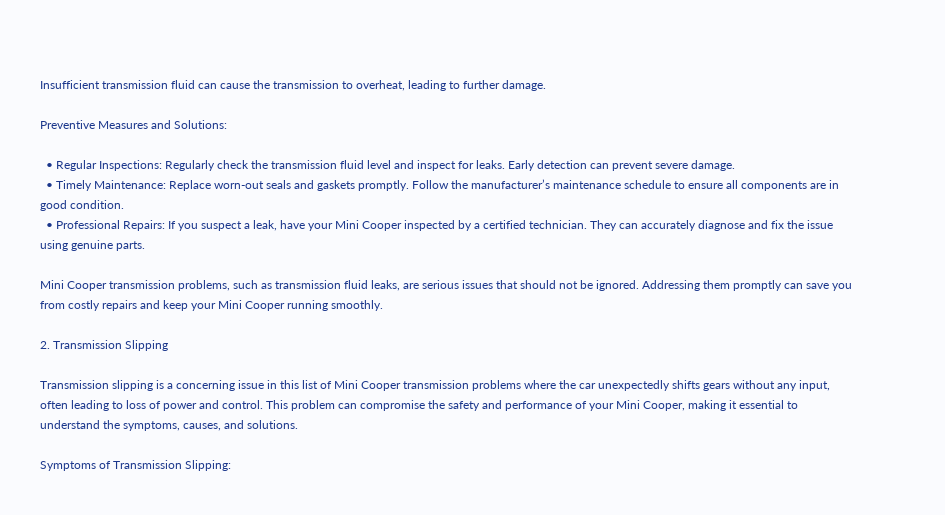Insufficient transmission fluid can cause the transmission to overheat, leading to further damage.

Preventive Measures and Solutions:

  • Regular Inspections: Regularly check the transmission fluid level and inspect for leaks. Early detection can prevent severe damage.
  • Timely Maintenance: Replace worn-out seals and gaskets promptly. Follow the manufacturer’s maintenance schedule to ensure all components are in good condition.
  • Professional Repairs: If you suspect a leak, have your Mini Cooper inspected by a certified technician. They can accurately diagnose and fix the issue using genuine parts.

Mini Cooper transmission problems, such as transmission fluid leaks, are serious issues that should not be ignored. Addressing them promptly can save you from costly repairs and keep your Mini Cooper running smoothly.

2. Transmission Slipping

Transmission slipping is a concerning issue in this list of Mini Cooper transmission problems where the car unexpectedly shifts gears without any input, often leading to loss of power and control. This problem can compromise the safety and performance of your Mini Cooper, making it essential to understand the symptoms, causes, and solutions.

Symptoms of Transmission Slipping: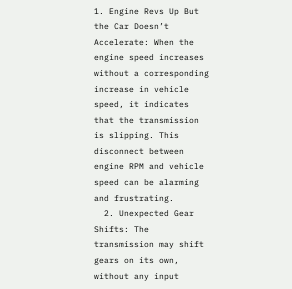1. Engine Revs Up But the Car Doesn’t Accelerate: When the engine speed increases without a corresponding increase in vehicle speed, it indicates that the transmission is slipping. This disconnect between engine RPM and vehicle speed can be alarming and frustrating.
  2. Unexpected Gear Shifts: The transmission may shift gears on its own, without any input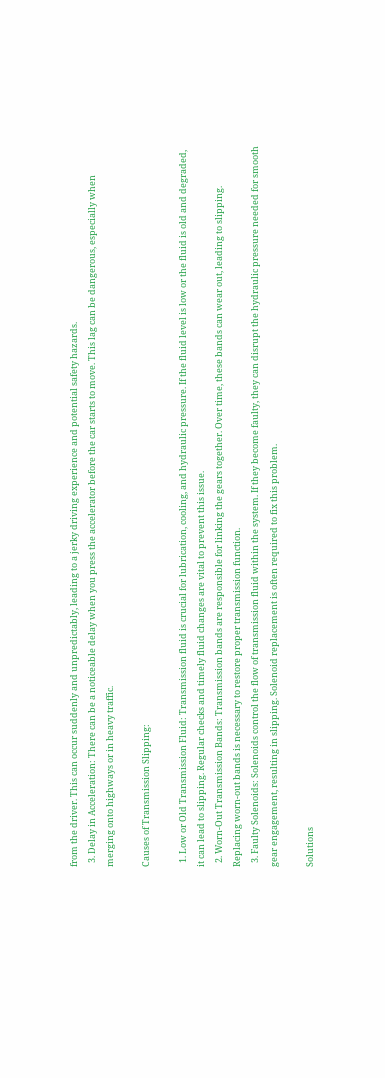from the driver. This can occur suddenly and unpredictably, leading to a jerky driving experience and potential safety hazards.
  3. Delay in Acceleration: There can be a noticeable delay when you press the accelerator before the car starts to move. This lag can be dangerous, especially when merging onto highways or in heavy traffic.

Causes of Transmission Slipping:

  1. Low or Old Transmission Fluid: Transmission fluid is crucial for lubrication, cooling, and hydraulic pressure. If the fluid level is low or the fluid is old and degraded, it can lead to slipping. Regular checks and timely fluid changes are vital to prevent this issue.
  2. Worn-Out Transmission Bands: Transmission bands are responsible for linking the gears together. Over time, these bands can wear out, leading to slipping. Replacing worn-out bands is necessary to restore proper transmission function.
  3. Faulty Solenoids: Solenoids control the flow of transmission fluid within the system. If they become faulty, they can disrupt the hydraulic pressure needed for smooth gear engagement, resulting in slipping. Solenoid replacement is often required to fix this problem.

Solutions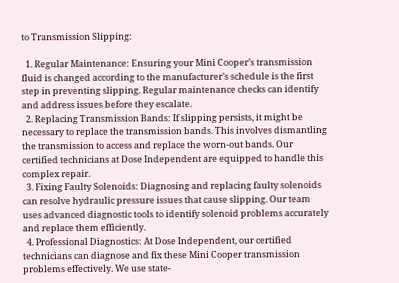to Transmission Slipping:

  1. Regular Maintenance: Ensuring your Mini Cooper’s transmission fluid is changed according to the manufacturer’s schedule is the first step in preventing slipping. Regular maintenance checks can identify and address issues before they escalate.
  2. Replacing Transmission Bands: If slipping persists, it might be necessary to replace the transmission bands. This involves dismantling the transmission to access and replace the worn-out bands. Our certified technicians at Dose Independent are equipped to handle this complex repair.
  3. Fixing Faulty Solenoids: Diagnosing and replacing faulty solenoids can resolve hydraulic pressure issues that cause slipping. Our team uses advanced diagnostic tools to identify solenoid problems accurately and replace them efficiently.
  4. Professional Diagnostics: At Dose Independent, our certified technicians can diagnose and fix these Mini Cooper transmission problems effectively. We use state-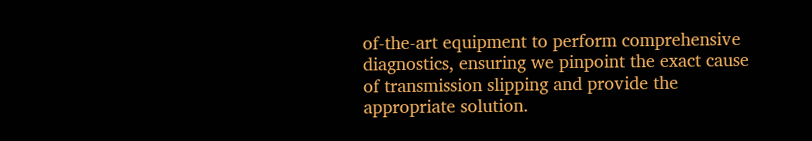of-the-art equipment to perform comprehensive diagnostics, ensuring we pinpoint the exact cause of transmission slipping and provide the appropriate solution.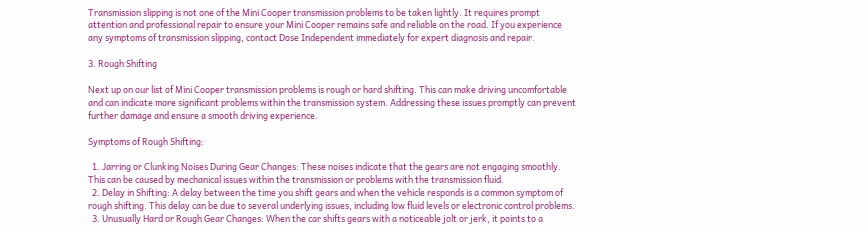Transmission slipping is not one of the Mini Cooper transmission problems to be taken lightly. It requires prompt attention and professional repair to ensure your Mini Cooper remains safe and reliable on the road. If you experience any symptoms of transmission slipping, contact Dose Independent immediately for expert diagnosis and repair.

3. Rough Shifting

Next up on our list of Mini Cooper transmission problems is rough or hard shifting. This can make driving uncomfortable and can indicate more significant problems within the transmission system. Addressing these issues promptly can prevent further damage and ensure a smooth driving experience.

Symptoms of Rough Shifting:

  1. Jarring or Clunking Noises During Gear Changes: These noises indicate that the gears are not engaging smoothly. This can be caused by mechanical issues within the transmission or problems with the transmission fluid.
  2. Delay in Shifting: A delay between the time you shift gears and when the vehicle responds is a common symptom of rough shifting. This delay can be due to several underlying issues, including low fluid levels or electronic control problems.
  3. Unusually Hard or Rough Gear Changes: When the car shifts gears with a noticeable jolt or jerk, it points to a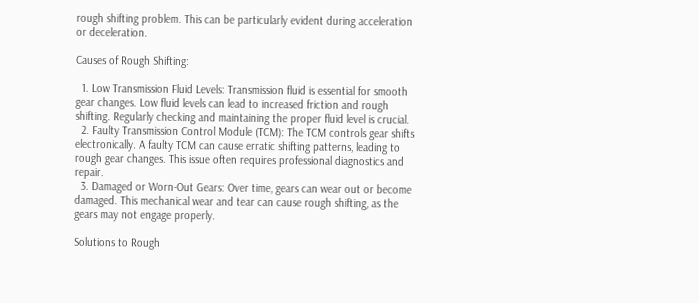rough shifting problem. This can be particularly evident during acceleration or deceleration.

Causes of Rough Shifting:

  1. Low Transmission Fluid Levels: Transmission fluid is essential for smooth gear changes. Low fluid levels can lead to increased friction and rough shifting. Regularly checking and maintaining the proper fluid level is crucial.
  2. Faulty Transmission Control Module (TCM): The TCM controls gear shifts electronically. A faulty TCM can cause erratic shifting patterns, leading to rough gear changes. This issue often requires professional diagnostics and repair.
  3. Damaged or Worn-Out Gears: Over time, gears can wear out or become damaged. This mechanical wear and tear can cause rough shifting, as the gears may not engage properly.

Solutions to Rough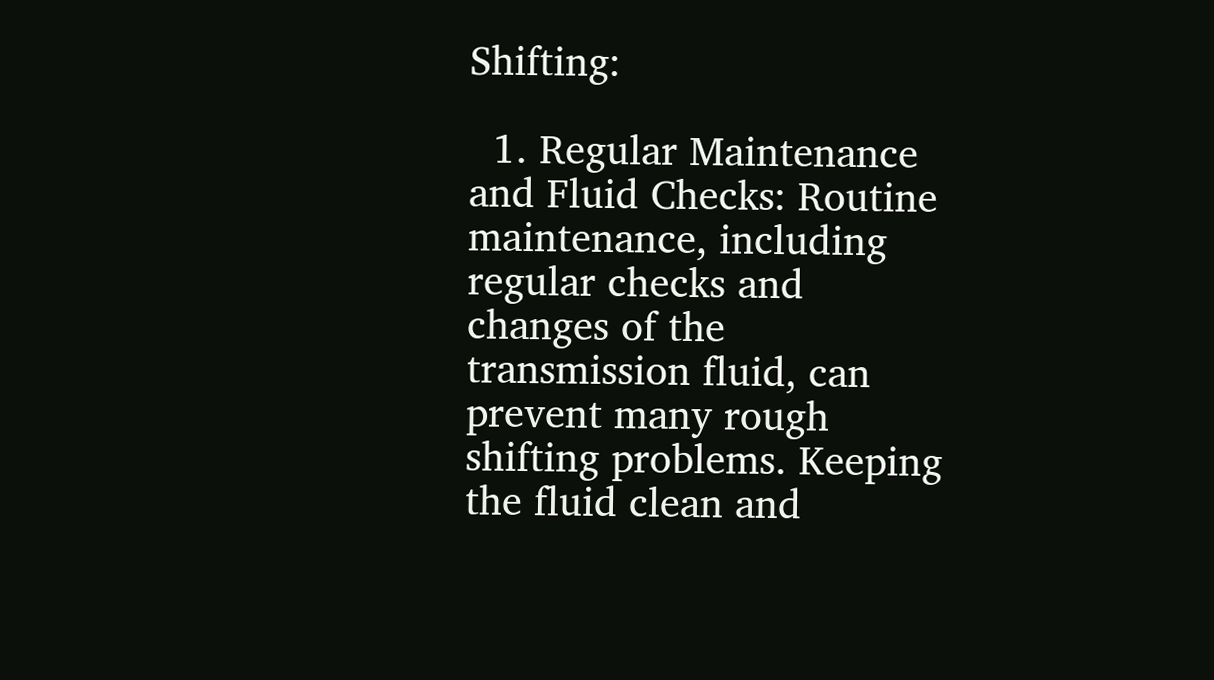Shifting:

  1. Regular Maintenance and Fluid Checks: Routine maintenance, including regular checks and changes of the transmission fluid, can prevent many rough shifting problems. Keeping the fluid clean and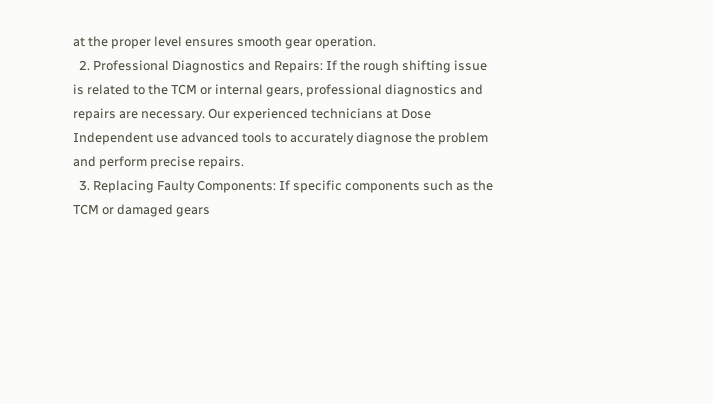at the proper level ensures smooth gear operation.
  2. Professional Diagnostics and Repairs: If the rough shifting issue is related to the TCM or internal gears, professional diagnostics and repairs are necessary. Our experienced technicians at Dose Independent use advanced tools to accurately diagnose the problem and perform precise repairs.
  3. Replacing Faulty Components: If specific components such as the TCM or damaged gears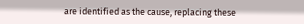are identified as the cause, replacing these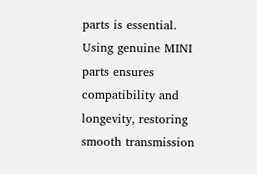parts is essential. Using genuine MINI parts ensures compatibility and longevity, restoring smooth transmission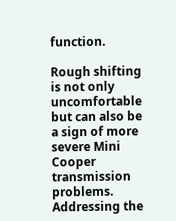function.

Rough shifting is not only uncomfortable but can also be a sign of more severe Mini Cooper transmission problems. Addressing the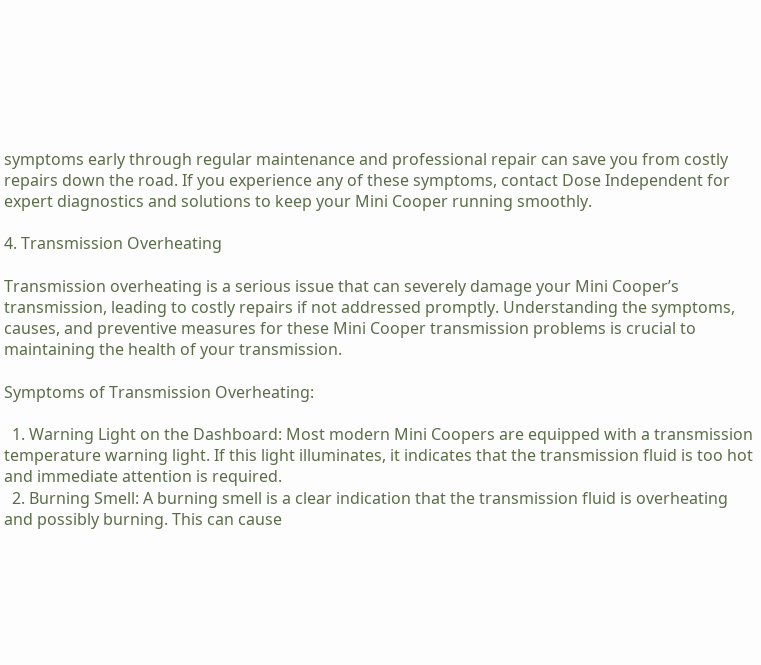symptoms early through regular maintenance and professional repair can save you from costly repairs down the road. If you experience any of these symptoms, contact Dose Independent for expert diagnostics and solutions to keep your Mini Cooper running smoothly.

4. Transmission Overheating

Transmission overheating is a serious issue that can severely damage your Mini Cooper’s transmission, leading to costly repairs if not addressed promptly. Understanding the symptoms, causes, and preventive measures for these Mini Cooper transmission problems is crucial to maintaining the health of your transmission.

Symptoms of Transmission Overheating:

  1. Warning Light on the Dashboard: Most modern Mini Coopers are equipped with a transmission temperature warning light. If this light illuminates, it indicates that the transmission fluid is too hot and immediate attention is required.
  2. Burning Smell: A burning smell is a clear indication that the transmission fluid is overheating and possibly burning. This can cause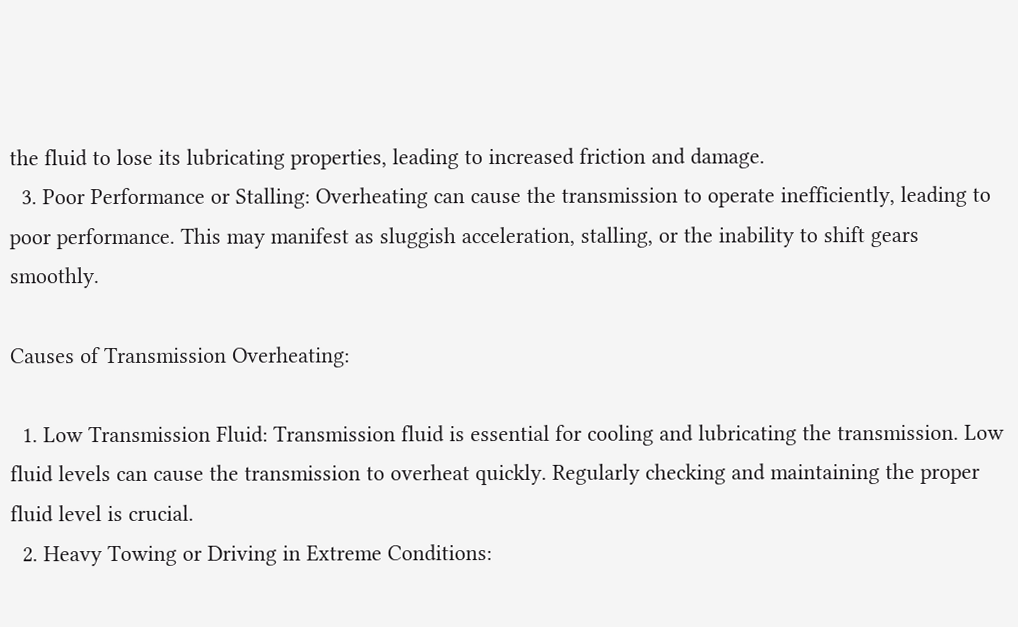the fluid to lose its lubricating properties, leading to increased friction and damage.
  3. Poor Performance or Stalling: Overheating can cause the transmission to operate inefficiently, leading to poor performance. This may manifest as sluggish acceleration, stalling, or the inability to shift gears smoothly.

Causes of Transmission Overheating:

  1. Low Transmission Fluid: Transmission fluid is essential for cooling and lubricating the transmission. Low fluid levels can cause the transmission to overheat quickly. Regularly checking and maintaining the proper fluid level is crucial.
  2. Heavy Towing or Driving in Extreme Conditions: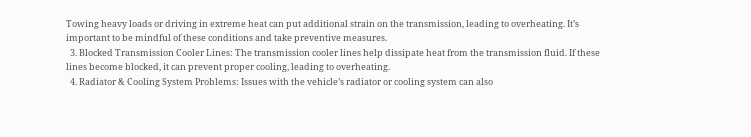Towing heavy loads or driving in extreme heat can put additional strain on the transmission, leading to overheating. It’s important to be mindful of these conditions and take preventive measures.
  3. Blocked Transmission Cooler Lines: The transmission cooler lines help dissipate heat from the transmission fluid. If these lines become blocked, it can prevent proper cooling, leading to overheating.
  4. Radiator & Cooling System Problems: Issues with the vehicle’s radiator or cooling system can also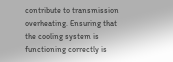contribute to transmission overheating. Ensuring that the cooling system is functioning correctly is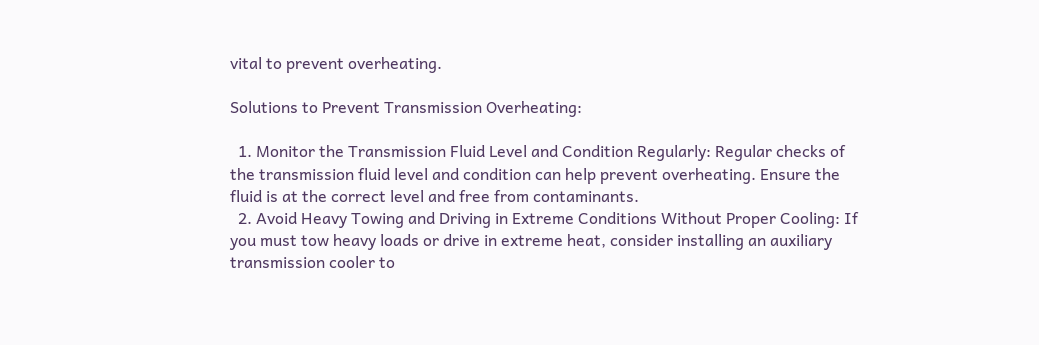vital to prevent overheating.

Solutions to Prevent Transmission Overheating:

  1. Monitor the Transmission Fluid Level and Condition Regularly: Regular checks of the transmission fluid level and condition can help prevent overheating. Ensure the fluid is at the correct level and free from contaminants.
  2. Avoid Heavy Towing and Driving in Extreme Conditions Without Proper Cooling: If you must tow heavy loads or drive in extreme heat, consider installing an auxiliary transmission cooler to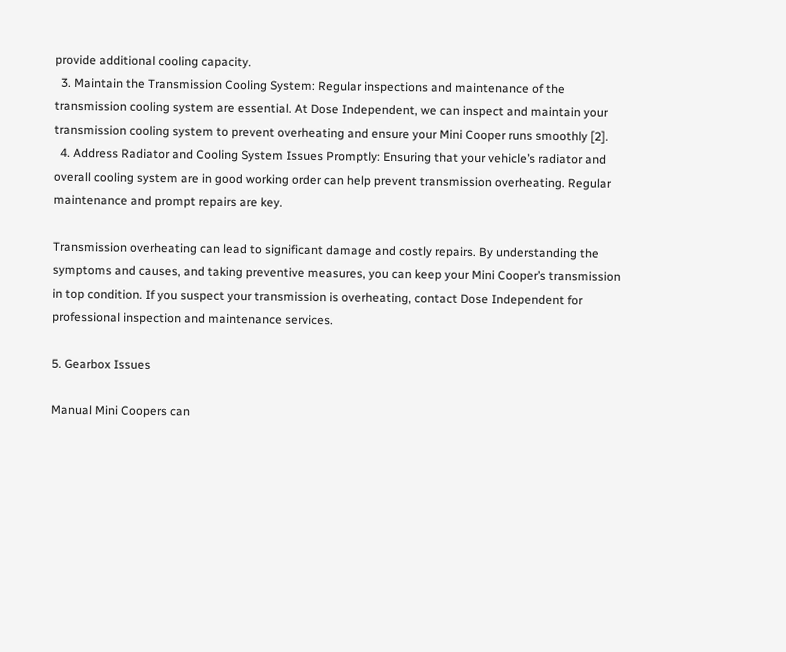provide additional cooling capacity.
  3. Maintain the Transmission Cooling System: Regular inspections and maintenance of the transmission cooling system are essential. At Dose Independent, we can inspect and maintain your transmission cooling system to prevent overheating and ensure your Mini Cooper runs smoothly [2].
  4. Address Radiator and Cooling System Issues Promptly: Ensuring that your vehicle’s radiator and overall cooling system are in good working order can help prevent transmission overheating. Regular maintenance and prompt repairs are key.

Transmission overheating can lead to significant damage and costly repairs. By understanding the symptoms and causes, and taking preventive measures, you can keep your Mini Cooper’s transmission in top condition. If you suspect your transmission is overheating, contact Dose Independent for professional inspection and maintenance services.

5. Gearbox Issues

Manual Mini Coopers can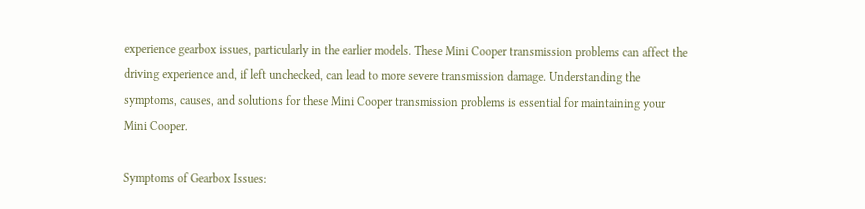experience gearbox issues, particularly in the earlier models. These Mini Cooper transmission problems can affect the driving experience and, if left unchecked, can lead to more severe transmission damage. Understanding the symptoms, causes, and solutions for these Mini Cooper transmission problems is essential for maintaining your Mini Cooper.

Symptoms of Gearbox Issues: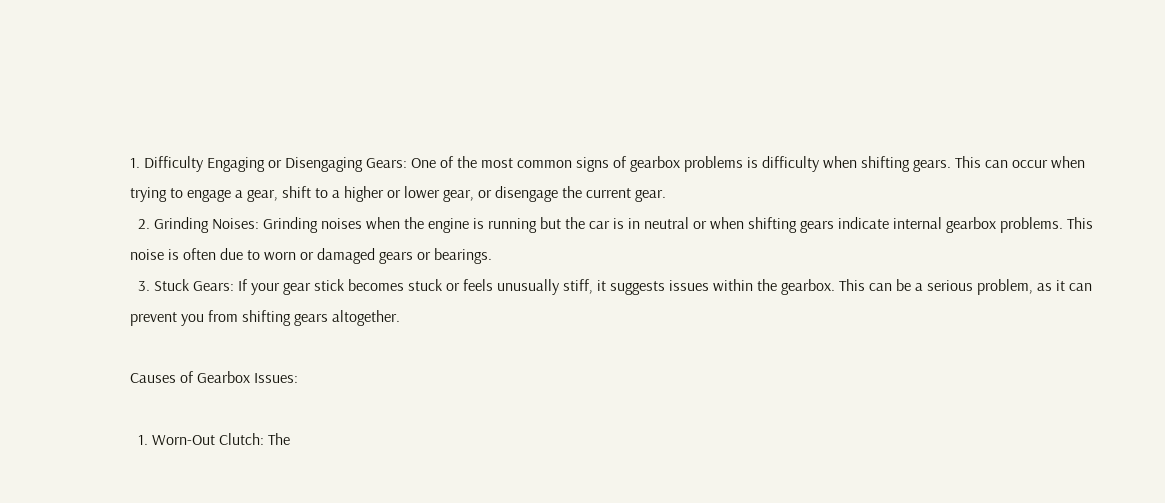1. Difficulty Engaging or Disengaging Gears: One of the most common signs of gearbox problems is difficulty when shifting gears. This can occur when trying to engage a gear, shift to a higher or lower gear, or disengage the current gear.
  2. Grinding Noises: Grinding noises when the engine is running but the car is in neutral or when shifting gears indicate internal gearbox problems. This noise is often due to worn or damaged gears or bearings.
  3. Stuck Gears: If your gear stick becomes stuck or feels unusually stiff, it suggests issues within the gearbox. This can be a serious problem, as it can prevent you from shifting gears altogether.

Causes of Gearbox Issues:

  1. Worn-Out Clutch: The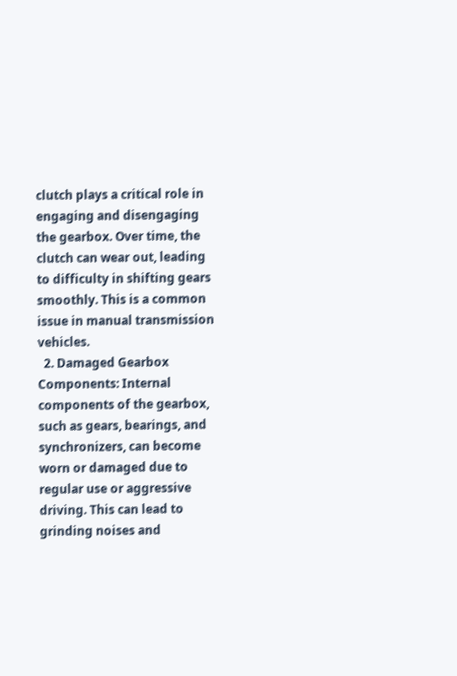clutch plays a critical role in engaging and disengaging the gearbox. Over time, the clutch can wear out, leading to difficulty in shifting gears smoothly. This is a common issue in manual transmission vehicles.
  2. Damaged Gearbox Components: Internal components of the gearbox, such as gears, bearings, and synchronizers, can become worn or damaged due to regular use or aggressive driving. This can lead to grinding noises and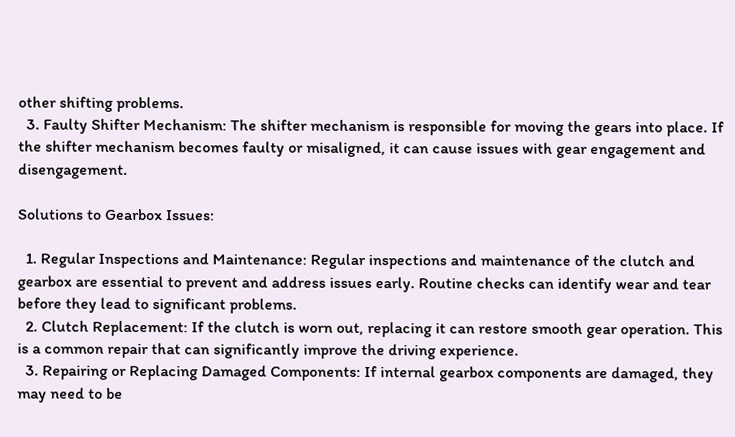other shifting problems.
  3. Faulty Shifter Mechanism: The shifter mechanism is responsible for moving the gears into place. If the shifter mechanism becomes faulty or misaligned, it can cause issues with gear engagement and disengagement.

Solutions to Gearbox Issues:

  1. Regular Inspections and Maintenance: Regular inspections and maintenance of the clutch and gearbox are essential to prevent and address issues early. Routine checks can identify wear and tear before they lead to significant problems.
  2. Clutch Replacement: If the clutch is worn out, replacing it can restore smooth gear operation. This is a common repair that can significantly improve the driving experience.
  3. Repairing or Replacing Damaged Components: If internal gearbox components are damaged, they may need to be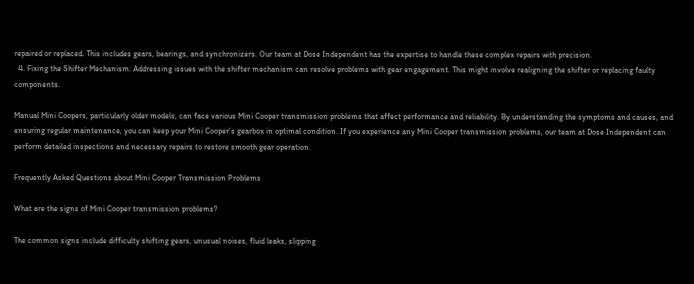repaired or replaced. This includes gears, bearings, and synchronizers. Our team at Dose Independent has the expertise to handle these complex repairs with precision.
  4. Fixing the Shifter Mechanism: Addressing issues with the shifter mechanism can resolve problems with gear engagement. This might involve realigning the shifter or replacing faulty components.

Manual Mini Coopers, particularly older models, can face various Mini Cooper transmission problems that affect performance and reliability. By understanding the symptoms and causes, and ensuring regular maintenance, you can keep your Mini Cooper’s gearbox in optimal condition. If you experience any Mini Cooper transmission problems, our team at Dose Independent can perform detailed inspections and necessary repairs to restore smooth gear operation.

Frequently Asked Questions about Mini Cooper Transmission Problems

What are the signs of Mini Cooper transmission problems?

The common signs include difficulty shifting gears, unusual noises, fluid leaks, slipping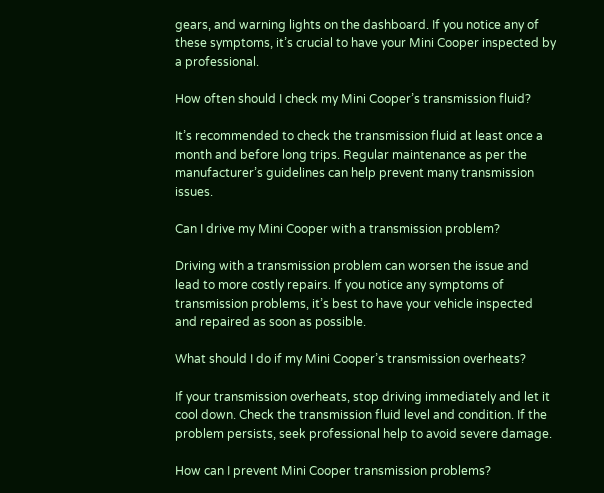gears, and warning lights on the dashboard. If you notice any of these symptoms, it’s crucial to have your Mini Cooper inspected by a professional.

How often should I check my Mini Cooper’s transmission fluid?

It’s recommended to check the transmission fluid at least once a month and before long trips. Regular maintenance as per the manufacturer’s guidelines can help prevent many transmission issues.

Can I drive my Mini Cooper with a transmission problem?

Driving with a transmission problem can worsen the issue and lead to more costly repairs. If you notice any symptoms of transmission problems, it’s best to have your vehicle inspected and repaired as soon as possible.

What should I do if my Mini Cooper’s transmission overheats?

If your transmission overheats, stop driving immediately and let it cool down. Check the transmission fluid level and condition. If the problem persists, seek professional help to avoid severe damage.

How can I prevent Mini Cooper transmission problems?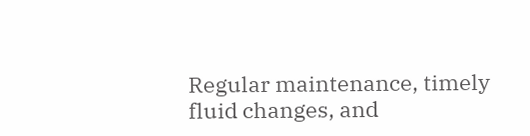Regular maintenance, timely fluid changes, and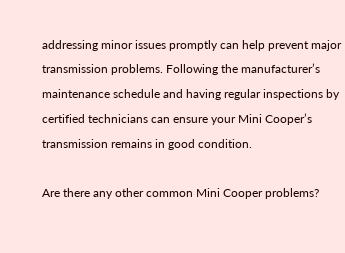addressing minor issues promptly can help prevent major transmission problems. Following the manufacturer’s maintenance schedule and having regular inspections by certified technicians can ensure your Mini Cooper’s transmission remains in good condition.

Are there any other common Mini Cooper problems?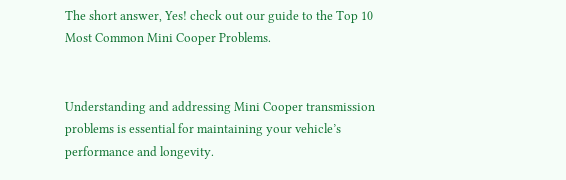The short answer, Yes! check out our guide to the Top 10 Most Common Mini Cooper Problems.


Understanding and addressing Mini Cooper transmission problems is essential for maintaining your vehicle’s performance and longevity.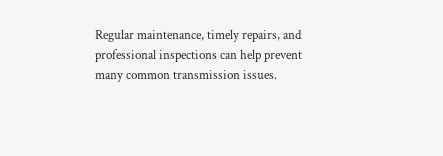Regular maintenance, timely repairs, and professional inspections can help prevent many common transmission issues.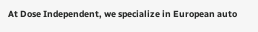At Dose Independent, we specialize in European auto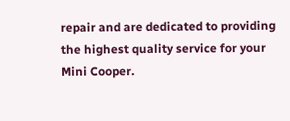repair and are dedicated to providing the highest quality service for your Mini Cooper.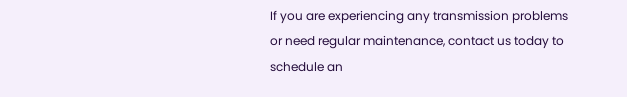If you are experiencing any transmission problems or need regular maintenance, contact us today to schedule an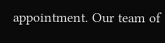appointment. Our team of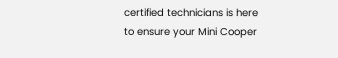certified technicians is here to ensure your Mini Cooper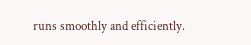runs smoothly and efficiently.